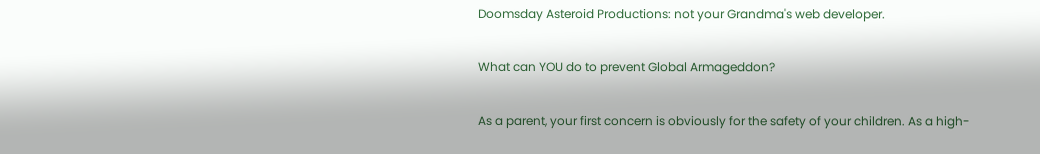Doomsday Asteroid Productions: not your Grandma's web developer.

What can YOU do to prevent Global Armageddon?

As a parent, your first concern is obviously for the safety of your children. As a high-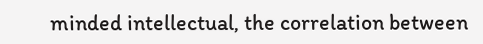minded intellectual, the correlation between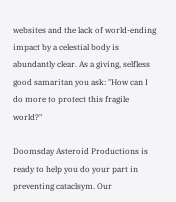websites and the lack of world-ending impact by a celestial body is abundantly clear. As a giving, selfless good samaritan you ask: "How can I do more to protect this fragile world?"

Doomsday Asteroid Productions is ready to help you do your part in preventing cataclsym. Our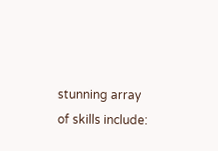stunning array of skills include: